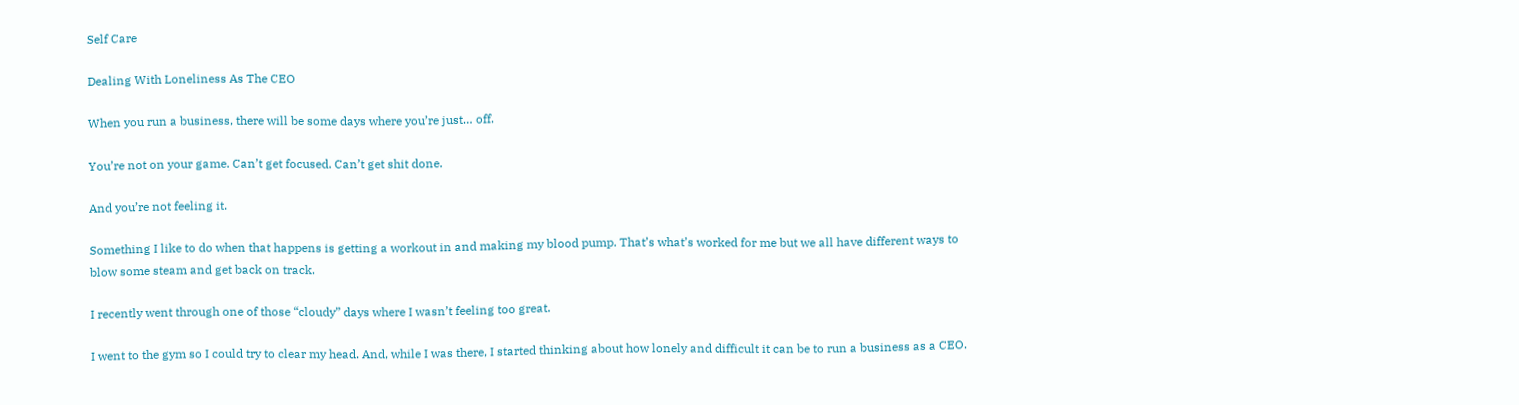Self Care

Dealing With Loneliness As The CEO

When you run a business, there will be some days where you’re just… off.

You’re not on your game. Can’t get focused. Can’t get shit done.

And you’re not feeling it.

Something I like to do when that happens is getting a workout in and making my blood pump. That’s what’s worked for me but we all have different ways to blow some steam and get back on track.

I recently went through one of those “cloudy” days where I wasn’t feeling too great.

I went to the gym so I could try to clear my head. And, while I was there, I started thinking about how lonely and difficult it can be to run a business as a CEO.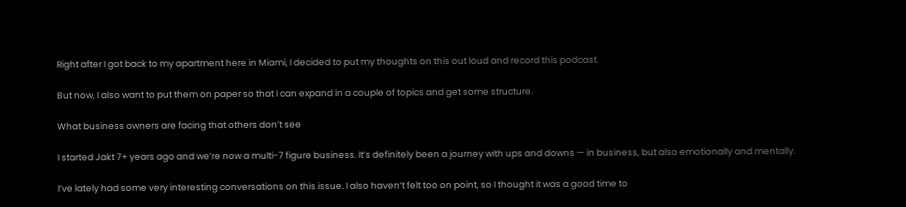Right after I got back to my apartment here in Miami, I decided to put my thoughts on this out loud and record this podcast.

But now, I also want to put them on paper so that I can expand in a couple of topics and get some structure.

What business owners are facing that others don’t see

I started Jakt 7+ years ago and we’re now a multi-7 figure business. It’s definitely been a journey with ups and downs — in business, but also emotionally and mentally.

I’ve lately had some very interesting conversations on this issue. I also haven’t felt too on point, so I thought it was a good time to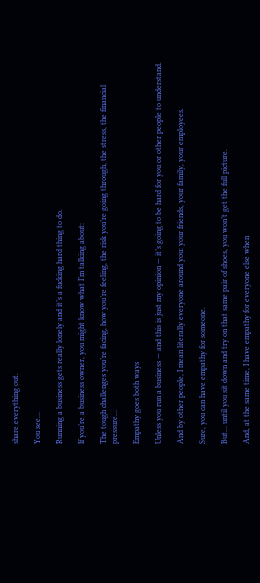share everything out.

You see…

Running a business gets really lonely and it’s a fucking hard thing to do.

If you’re a business owner, you might know what I’m talking about:

The tough challenges you’re facing, how you’re feeling, the risk you’re going through, the stress, the financial pressure…

Empathy goes both ways

Unless you run a business — and this is just my opinion — it’s going to be hard for you or other people to understand.

And by other people, I mean literally everyone around you: your friends, your family, your employees.

Sure, you can have empathy for someone.

But… until you sit down and try on that same pair of shoes, you won’t get the full picture.

And, at the same time, I have empathy for everyone else when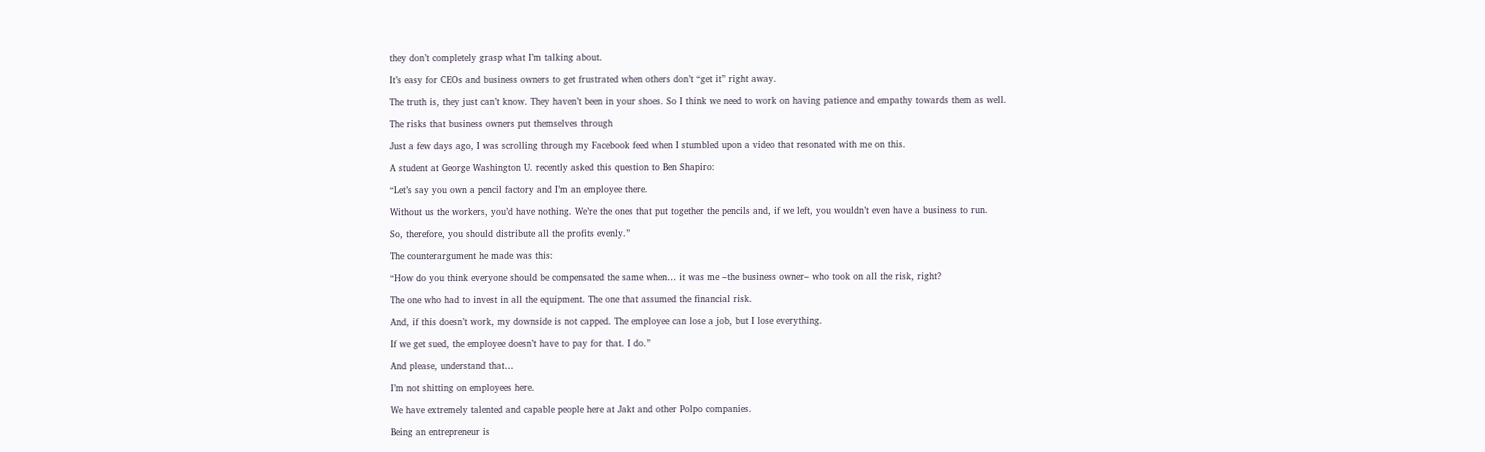they don’t completely grasp what I’m talking about.

It’s easy for CEOs and business owners to get frustrated when others don’t “get it” right away.

The truth is, they just can’t know. They haven’t been in your shoes. So I think we need to work on having patience and empathy towards them as well.

The risks that business owners put themselves through

Just a few days ago, I was scrolling through my Facebook feed when I stumbled upon a video that resonated with me on this.

A student at George Washington U. recently asked this question to Ben Shapiro:

“Let’s say you own a pencil factory and I’m an employee there.

Without us the workers, you’d have nothing. We’re the ones that put together the pencils and, if we left, you wouldn’t even have a business to run.

So, therefore, you should distribute all the profits evenly.”

The counterargument he made was this:

“How do you think everyone should be compensated the same when… it was me –the business owner– who took on all the risk, right?

The one who had to invest in all the equipment. The one that assumed the financial risk.

And, if this doesn’t work, my downside is not capped. The employee can lose a job, but I lose everything.

If we get sued, the employee doesn’t have to pay for that. I do.”

And please, understand that…

I’m not shitting on employees here.

We have extremely talented and capable people here at Jakt and other Polpo companies.

Being an entrepreneur is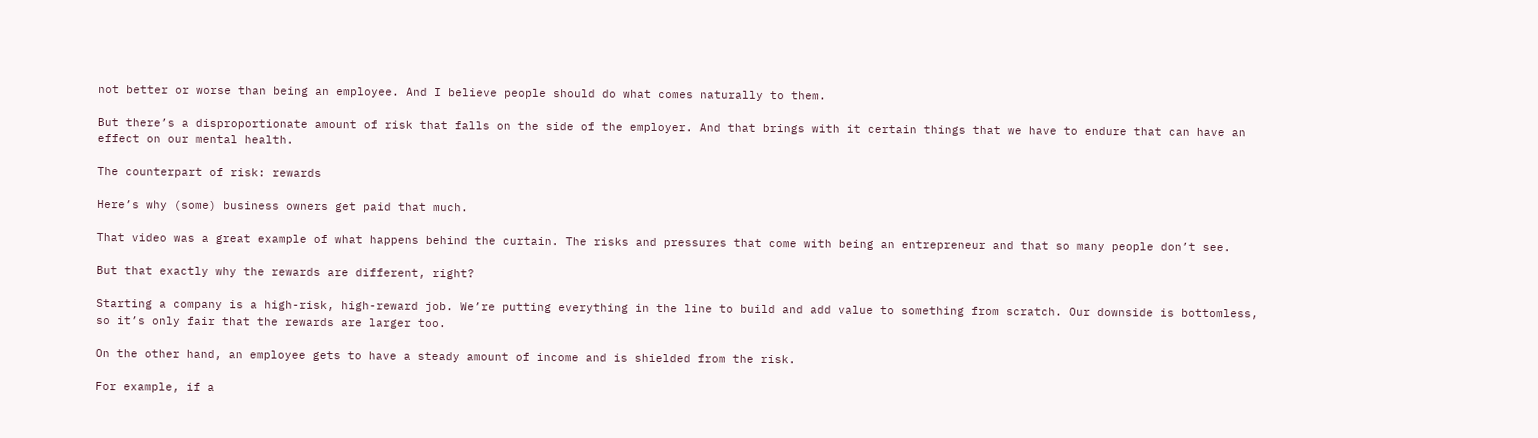not better or worse than being an employee. And I believe people should do what comes naturally to them.

But there’s a disproportionate amount of risk that falls on the side of the employer. And that brings with it certain things that we have to endure that can have an effect on our mental health.

The counterpart of risk: rewards

Here’s why (some) business owners get paid that much.

That video was a great example of what happens behind the curtain. The risks and pressures that come with being an entrepreneur and that so many people don’t see.

But that exactly why the rewards are different, right?

Starting a company is a high-risk, high-reward job. We’re putting everything in the line to build and add value to something from scratch. Our downside is bottomless, so it’s only fair that the rewards are larger too.

On the other hand, an employee gets to have a steady amount of income and is shielded from the risk.

For example, if a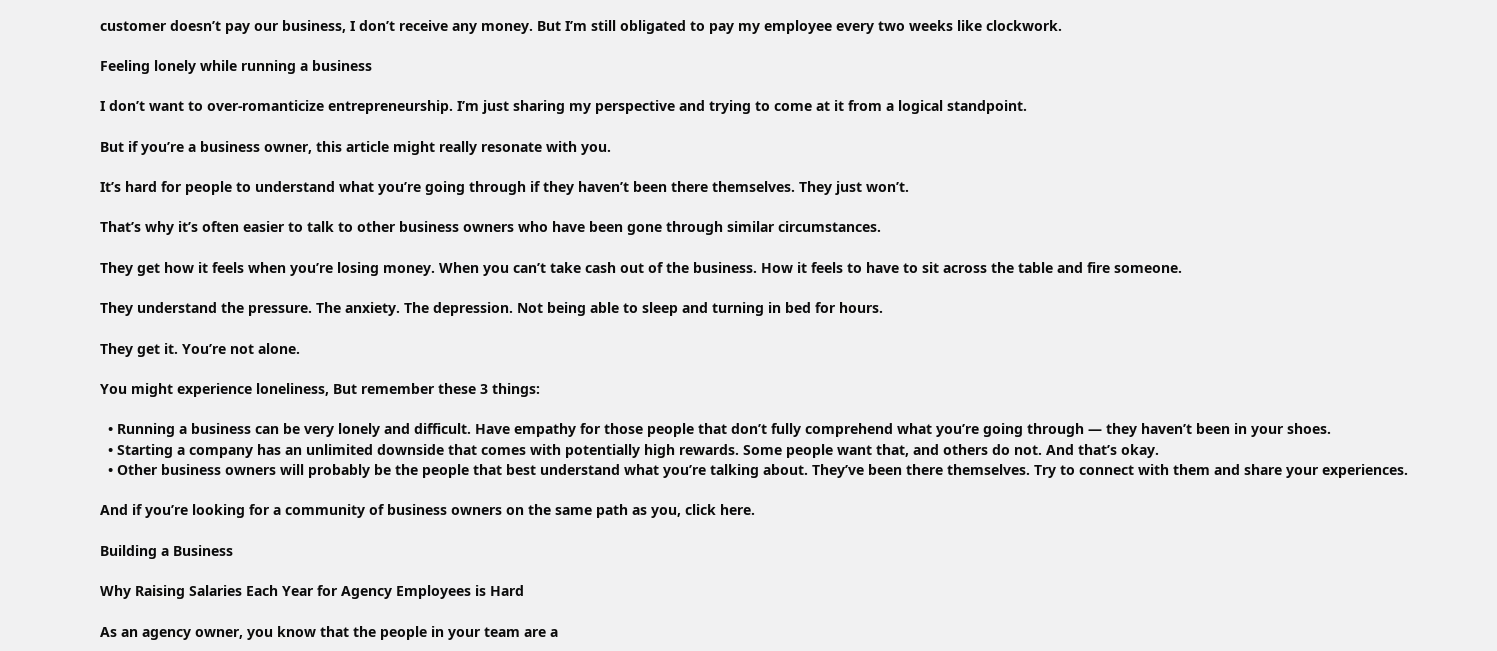customer doesn’t pay our business, I don’t receive any money. But I’m still obligated to pay my employee every two weeks like clockwork.

Feeling lonely while running a business

I don’t want to over-romanticize entrepreneurship. I’m just sharing my perspective and trying to come at it from a logical standpoint.

But if you’re a business owner, this article might really resonate with you.

It’s hard for people to understand what you’re going through if they haven’t been there themselves. They just won’t.

That’s why it’s often easier to talk to other business owners who have been gone through similar circumstances.

They get how it feels when you’re losing money. When you can’t take cash out of the business. How it feels to have to sit across the table and fire someone.

They understand the pressure. The anxiety. The depression. Not being able to sleep and turning in bed for hours.

They get it. You’re not alone.

You might experience loneliness, But remember these 3 things:

  • Running a business can be very lonely and difficult. Have empathy for those people that don’t fully comprehend what you’re going through — they haven’t been in your shoes.
  • Starting a company has an unlimited downside that comes with potentially high rewards. Some people want that, and others do not. And that’s okay.
  • Other business owners will probably be the people that best understand what you’re talking about. They’ve been there themselves. Try to connect with them and share your experiences.

And if you’re looking for a community of business owners on the same path as you, click here.

Building a Business

Why Raising Salaries Each Year for Agency Employees is Hard

As an agency owner, you know that the people in your team are a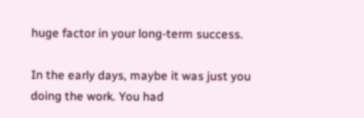huge factor in your long-term success.

In the early days, maybe it was just you doing the work. You had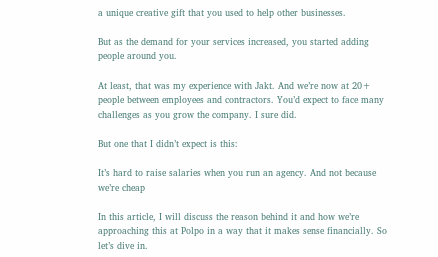a unique creative gift that you used to help other businesses.

But as the demand for your services increased, you started adding people around you.

At least, that was my experience with Jakt. And we’re now at 20+ people between employees and contractors. You’d expect to face many challenges as you grow the company. I sure did.

But one that I didn’t expect is this:

It’s hard to raise salaries when you run an agency. And not because we’re cheap

In this article, I will discuss the reason behind it and how we’re approaching this at Polpo in a way that it makes sense financially. So let’s dive in.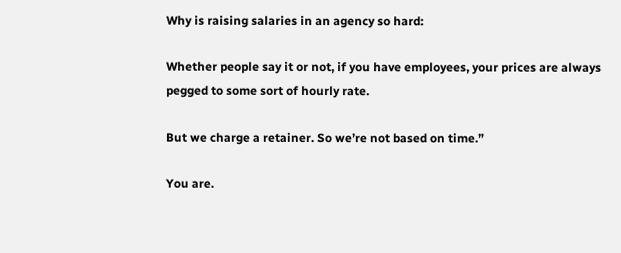Why is raising salaries in an agency so hard:

Whether people say it or not, if you have employees, your prices are always pegged to some sort of hourly rate.

But we charge a retainer. So we’re not based on time.”

You are.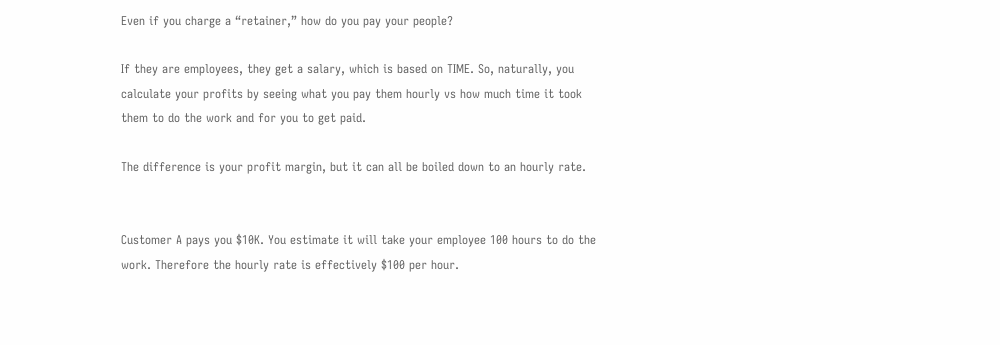Even if you charge a “retainer,” how do you pay your people?

If they are employees, they get a salary, which is based on TIME. So, naturally, you calculate your profits by seeing what you pay them hourly vs how much time it took them to do the work and for you to get paid.

The difference is your profit margin, but it can all be boiled down to an hourly rate.


Customer A pays you $10K. You estimate it will take your employee 100 hours to do the work. Therefore the hourly rate is effectively $100 per hour.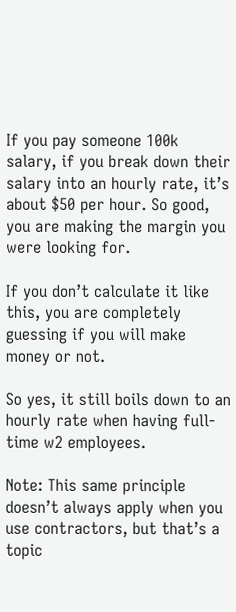If you pay someone 100k salary, if you break down their salary into an hourly rate, it’s about $50 per hour. So good, you are making the margin you were looking for.

If you don’t calculate it like this, you are completely guessing if you will make money or not.

So yes, it still boils down to an hourly rate when having full-time w2 employees.

Note: This same principle doesn’t always apply when you use contractors, but that’s a topic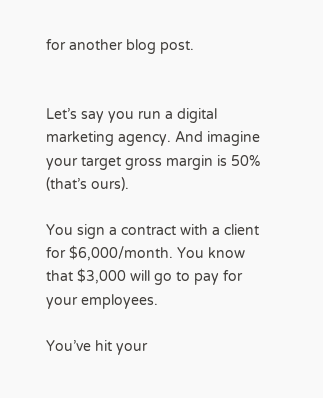for another blog post.


Let’s say you run a digital marketing agency. And imagine your target gross margin is 50% (that’s ours).

You sign a contract with a client for $6,000/month. You know that $3,000 will go to pay for your employees.

You’ve hit your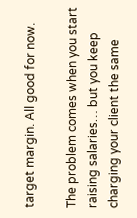target margin. All good for now.

The problem comes when you start raising salaries… but you keep charging your client the same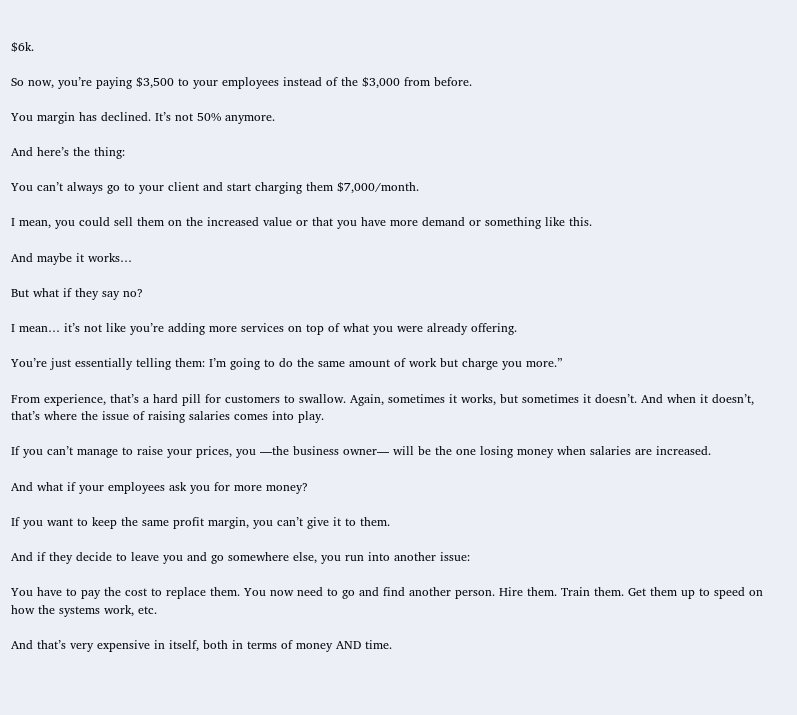$6k.

So now, you’re paying $3,500 to your employees instead of the $3,000 from before.

You margin has declined. It’s not 50% anymore.

And here’s the thing:

You can’t always go to your client and start charging them $7,000/month.

I mean, you could sell them on the increased value or that you have more demand or something like this.

And maybe it works…

But what if they say no?

I mean… it’s not like you’re adding more services on top of what you were already offering.

You’re just essentially telling them: I’m going to do the same amount of work but charge you more.”

From experience, that’s a hard pill for customers to swallow. Again, sometimes it works, but sometimes it doesn’t. And when it doesn’t, that’s where the issue of raising salaries comes into play.

If you can’t manage to raise your prices, you —the business owner— will be the one losing money when salaries are increased.

And what if your employees ask you for more money?

If you want to keep the same profit margin, you can’t give it to them.

And if they decide to leave you and go somewhere else, you run into another issue:

You have to pay the cost to replace them. You now need to go and find another person. Hire them. Train them. Get them up to speed on how the systems work, etc.

And that’s very expensive in itself, both in terms of money AND time.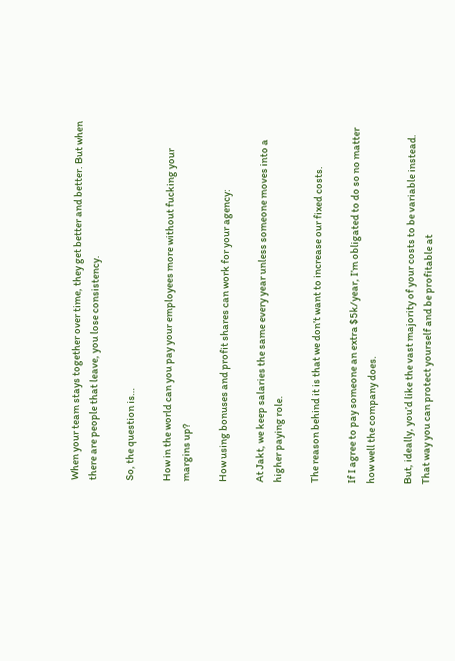When your team stays together over time, they get better and better. But when there are people that leave, you lose consistency.

So, the question is…

How in the world can you pay your employees more without fucking your margins up?

How using bonuses and profit shares can work for your agency:

At Jakt, we keep salaries the same every year unless someone moves into a higher paying role.

The reason behind it is that we don’t want to increase our fixed costs.

If I agree to pay someone an extra $5k/year, I’m obligated to do so no matter how well the company does.

But, ideally, you’d like the vast majority of your costs to be variable instead. That way you can protect yourself and be profitable at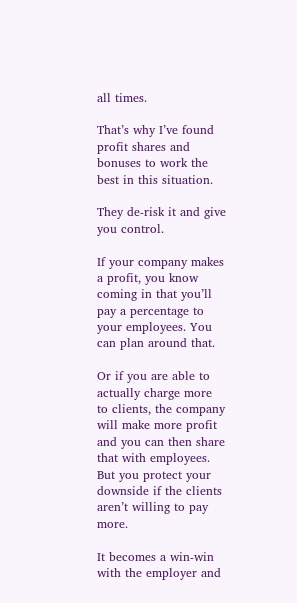all times.

That’s why I’ve found profit shares and bonuses to work the best in this situation.

They de-risk it and give you control.

If your company makes a profit, you know coming in that you’ll pay a percentage to your employees. You can plan around that.

Or if you are able to actually charge more to clients, the company will make more profit and you can then share that with employees. But you protect your downside if the clients aren’t willing to pay more.

It becomes a win-win with the employer and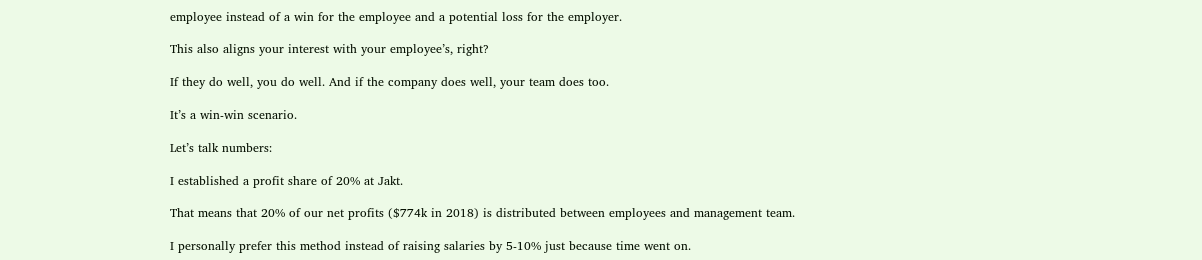employee instead of a win for the employee and a potential loss for the employer.

This also aligns your interest with your employee’s, right?

If they do well, you do well. And if the company does well, your team does too.

It’s a win-win scenario.

Let’s talk numbers:

I established a profit share of 20% at Jakt.

That means that 20% of our net profits ($774k in 2018) is distributed between employees and management team.

I personally prefer this method instead of raising salaries by 5-10% just because time went on.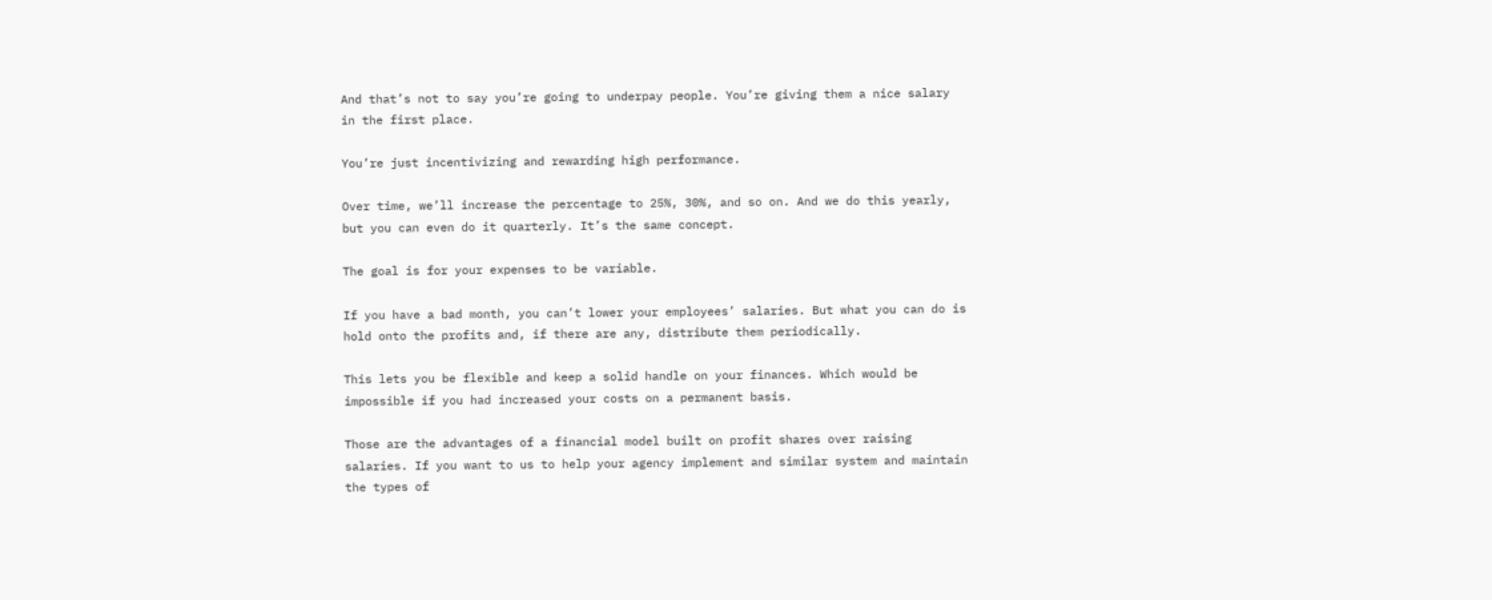And that’s not to say you’re going to underpay people. You’re giving them a nice salary in the first place.

You’re just incentivizing and rewarding high performance.

Over time, we’ll increase the percentage to 25%, 30%, and so on. And we do this yearly, but you can even do it quarterly. It’s the same concept.

The goal is for your expenses to be variable.

If you have a bad month, you can’t lower your employees’ salaries. But what you can do is hold onto the profits and, if there are any, distribute them periodically.

This lets you be flexible and keep a solid handle on your finances. Which would be impossible if you had increased your costs on a permanent basis.

Those are the advantages of a financial model built on profit shares over raising salaries. If you want to us to help your agency implement and similar system and maintain the types of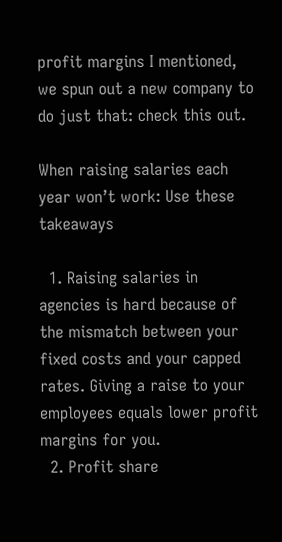profit margins I mentioned, we spun out a new company to do just that: check this out.

When raising salaries each year won’t work: Use these takeaways

  1. Raising salaries in agencies is hard because of the mismatch between your fixed costs and your capped rates. Giving a raise to your employees equals lower profit margins for you.
  2. Profit share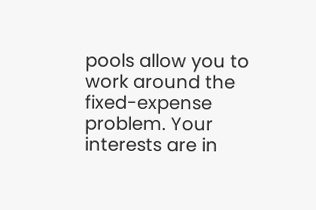pools allow you to work around the fixed-expense problem. Your interests are in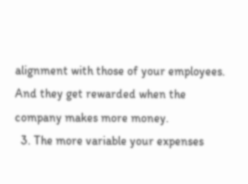alignment with those of your employees. And they get rewarded when the company makes more money.
  3. The more variable your expenses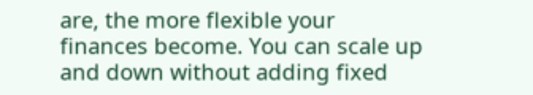are, the more flexible your finances become. You can scale up and down without adding fixed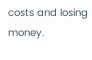costs and losing money.